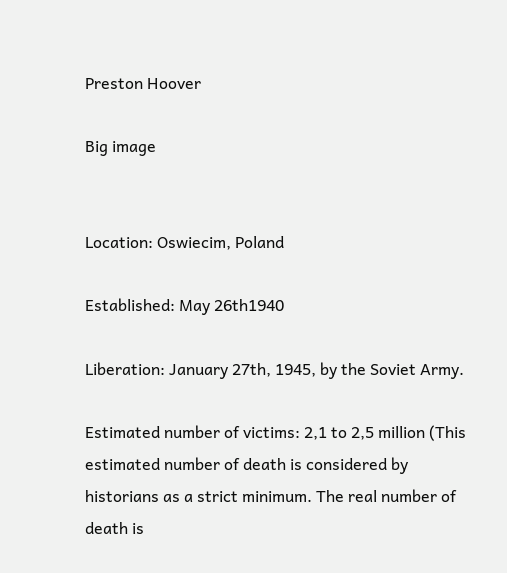Preston Hoover

Big image


Location: Oswiecim, Poland

Established: May 26th1940

Liberation: January 27th, 1945, by the Soviet Army.

Estimated number of victims: 2,1 to 2,5 million (This estimated number of death is considered by historians as a strict minimum. The real number of death is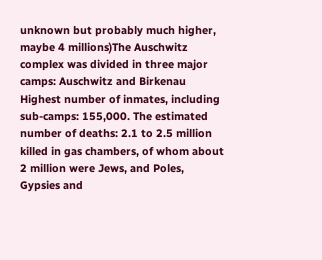unknown but probably much higher, maybe 4 millions)The Auschwitz complex was divided in three major camps: Auschwitz and Birkenau Highest number of inmates, including sub-camps: 155,000. The estimated number of deaths: 2.1 to 2.5 million killed in gas chambers, of whom about 2 million were Jews, and Poles, Gypsies and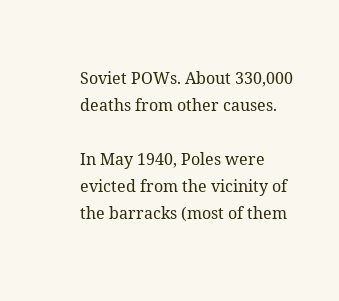Soviet POWs. About 330,000 deaths from other causes.

In May 1940, Poles were evicted from the vicinity of the barracks (most of them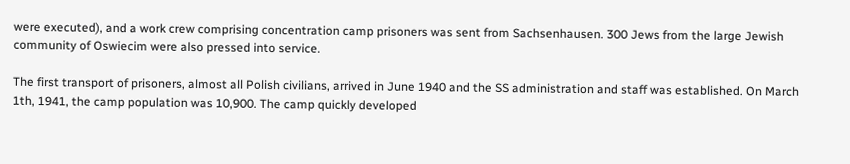were executed), and a work crew comprising concentration camp prisoners was sent from Sachsenhausen. 300 Jews from the large Jewish community of Oswiecim were also pressed into service.

The first transport of prisoners, almost all Polish civilians, arrived in June 1940 and the SS administration and staff was established. On March 1th, 1941, the camp population was 10,900. The camp quickly developed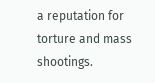a reputation for torture and mass shootings.